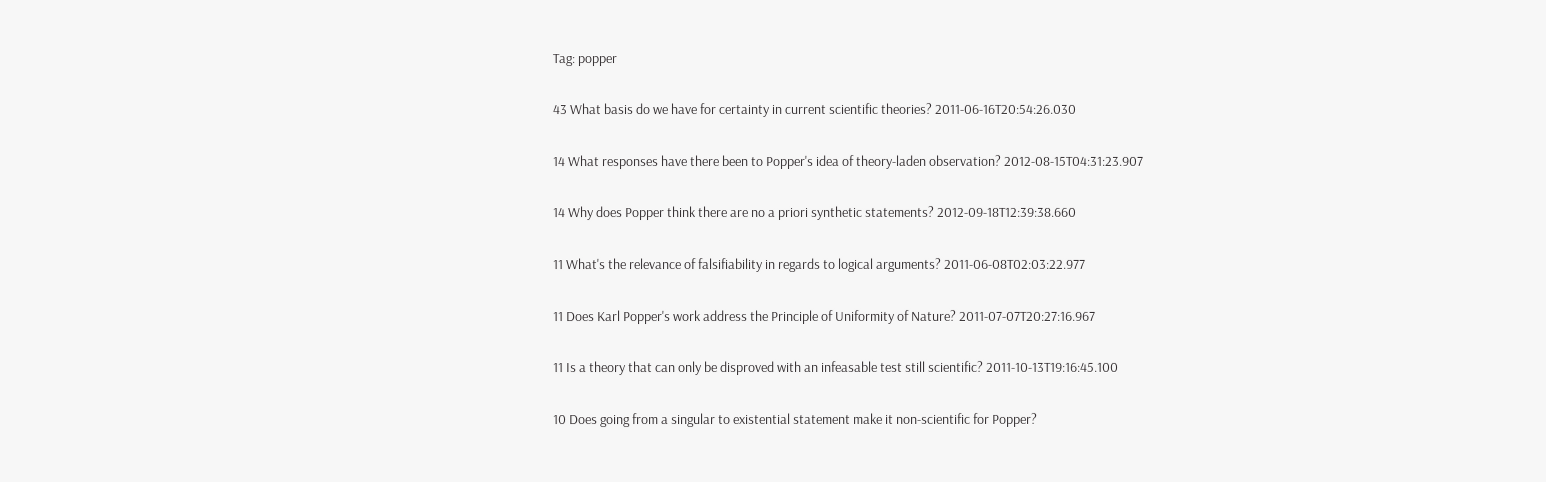Tag: popper

43 What basis do we have for certainty in current scientific theories? 2011-06-16T20:54:26.030

14 What responses have there been to Popper's idea of theory-laden observation? 2012-08-15T04:31:23.907

14 Why does Popper think there are no a priori synthetic statements? 2012-09-18T12:39:38.660

11 What's the relevance of falsifiability in regards to logical arguments? 2011-06-08T02:03:22.977

11 Does Karl Popper's work address the Principle of Uniformity of Nature? 2011-07-07T20:27:16.967

11 Is a theory that can only be disproved with an infeasable test still scientific? 2011-10-13T19:16:45.100

10 Does going from a singular to existential statement make it non-scientific for Popper?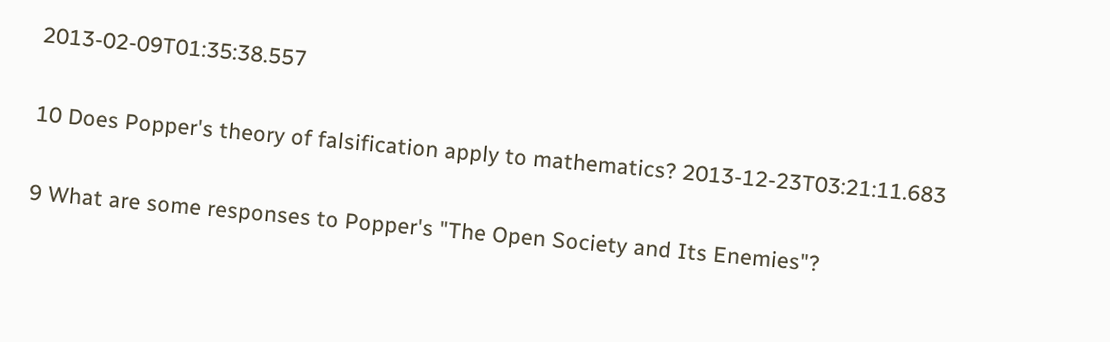2013-02-09T01:35:38.557

10 Does Popper's theory of falsification apply to mathematics? 2013-12-23T03:21:11.683

9 What are some responses to Popper's "The Open Society and Its Enemies"?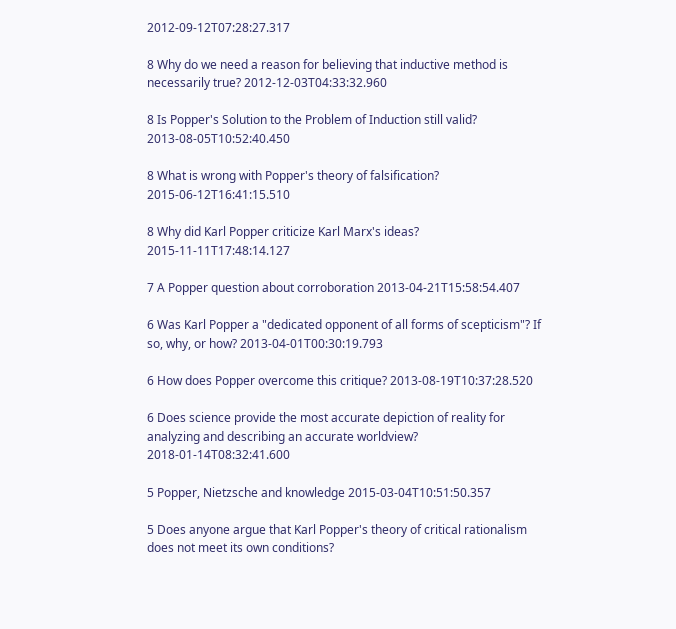2012-09-12T07:28:27.317

8 Why do we need a reason for believing that inductive method is necessarily true? 2012-12-03T04:33:32.960

8 Is Popper's Solution to the Problem of Induction still valid? 2013-08-05T10:52:40.450

8 What is wrong with Popper's theory of falsification? 2015-06-12T16:41:15.510

8 Why did Karl Popper criticize Karl Marx's ideas? 2015-11-11T17:48:14.127

7 A Popper question about corroboration 2013-04-21T15:58:54.407

6 Was Karl Popper a "dedicated opponent of all forms of scepticism"? If so, why, or how? 2013-04-01T00:30:19.793

6 How does Popper overcome this critique? 2013-08-19T10:37:28.520

6 Does science provide the most accurate depiction of reality for analyzing and describing an accurate worldview? 2018-01-14T08:32:41.600

5 Popper, Nietzsche and knowledge 2015-03-04T10:51:50.357

5 Does anyone argue that Karl Popper's theory of critical rationalism does not meet its own conditions?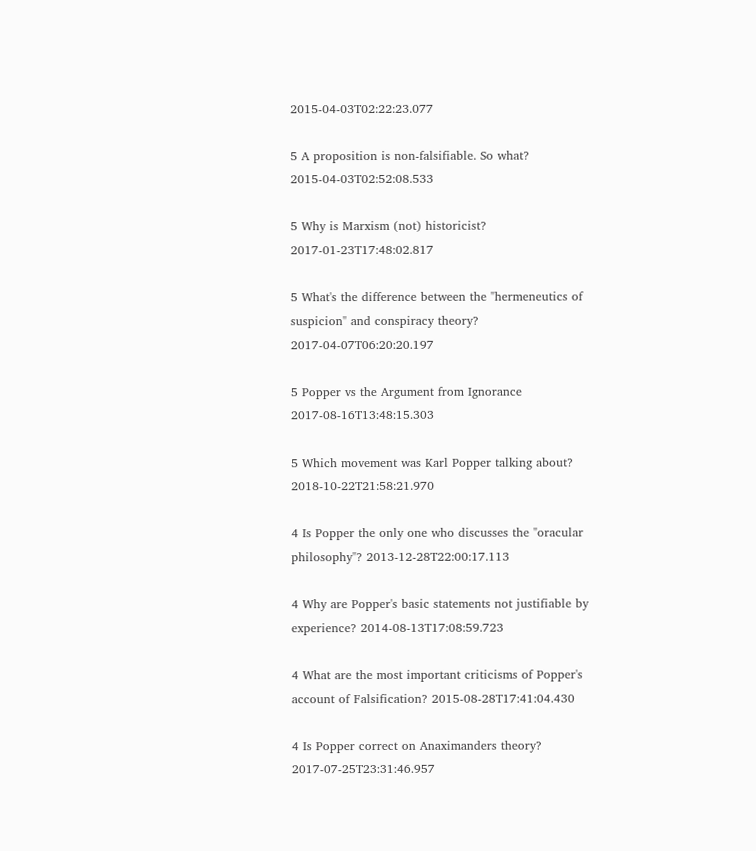2015-04-03T02:22:23.077

5 A proposition is non-falsifiable. So what? 2015-04-03T02:52:08.533

5 Why is Marxism (not) historicist? 2017-01-23T17:48:02.817

5 What's the difference between the "hermeneutics of suspicion" and conspiracy theory? 2017-04-07T06:20:20.197

5 Popper vs the Argument from Ignorance 2017-08-16T13:48:15.303

5 Which movement was Karl Popper talking about? 2018-10-22T21:58:21.970

4 Is Popper the only one who discusses the "oracular philosophy"? 2013-12-28T22:00:17.113

4 Why are Popper's basic statements not justifiable by experience? 2014-08-13T17:08:59.723

4 What are the most important criticisms of Popper's account of Falsification? 2015-08-28T17:41:04.430

4 Is Popper correct on Anaximanders theory? 2017-07-25T23:31:46.957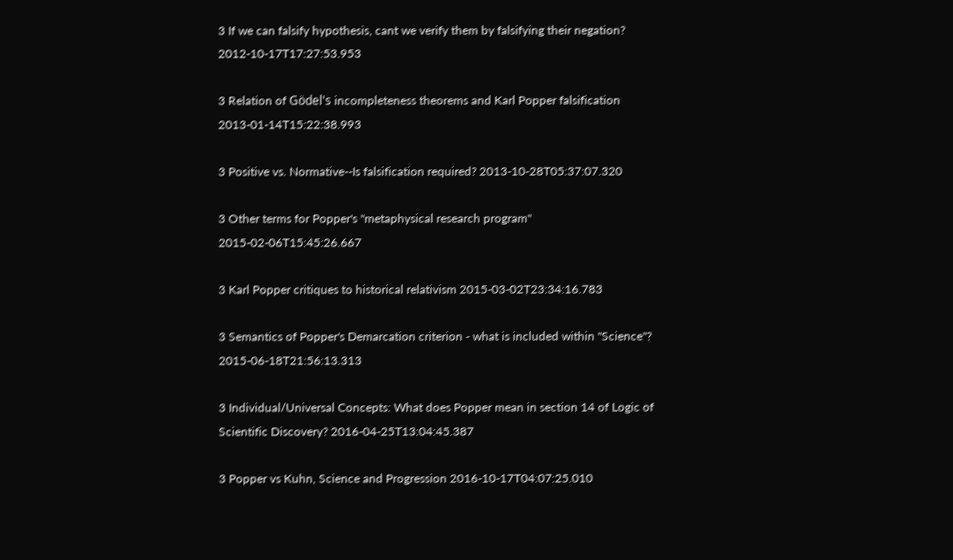3 If we can falsify hypothesis, cant we verify them by falsifying their negation? 2012-10-17T17:27:53.953

3 Relation of Gödel's incompleteness theorems and Karl Popper falsification 2013-01-14T15:22:38.993

3 Positive vs. Normative--Is falsification required? 2013-10-28T05:37:07.320

3 Other terms for Popper's "metaphysical research program" 2015-02-06T15:45:26.667

3 Karl Popper critiques to historical relativism 2015-03-02T23:34:16.783

3 Semantics of Popper's Demarcation criterion - what is included within "Science"? 2015-06-18T21:56:13.313

3 Individual/Universal Concepts: What does Popper mean in section 14 of Logic of Scientific Discovery? 2016-04-25T13:04:45.387

3 Popper vs Kuhn, Science and Progression 2016-10-17T04:07:25.010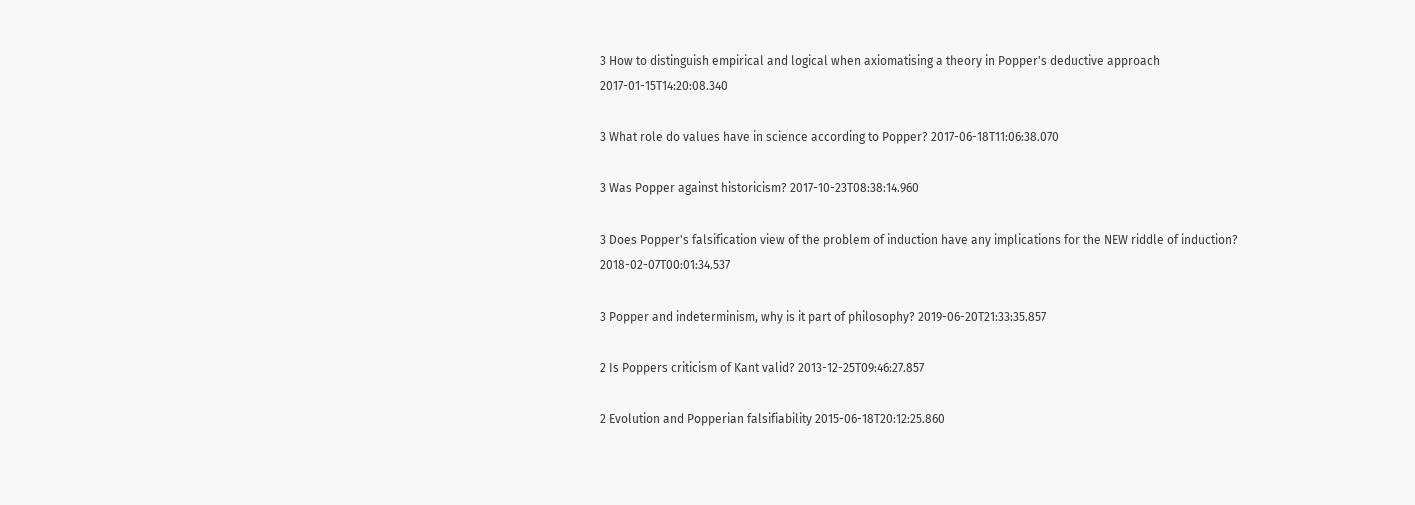3 How to distinguish empirical and logical when axiomatising a theory in Popper's deductive approach 2017-01-15T14:20:08.340

3 What role do values have in science according to Popper? 2017-06-18T11:06:38.070

3 Was Popper against historicism? 2017-10-23T08:38:14.960

3 Does Popper's falsification view of the problem of induction have any implications for the NEW riddle of induction? 2018-02-07T00:01:34.537

3 Popper and indeterminism, why is it part of philosophy? 2019-06-20T21:33:35.857

2 Is Poppers criticism of Kant valid? 2013-12-25T09:46:27.857

2 Evolution and Popperian falsifiability 2015-06-18T20:12:25.860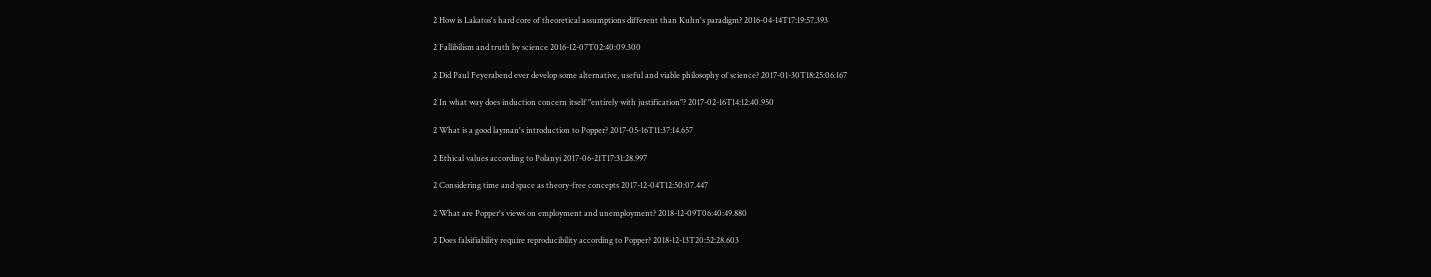2 How is Lakatos's hard core of theoretical assumptions different than Kuhn's paradigm? 2016-04-14T17:19:57.393

2 Fallibilism and truth by science 2016-12-07T02:40:09.300

2 Did Paul Feyerabend ever develop some alternative, useful and viable philosophy of science? 2017-01-30T18:25:06.167

2 In what way does induction concern itself "entirely with justification"? 2017-02-16T14:12:40.950

2 What is a good layman's introduction to Popper? 2017-05-16T11:37:14.657

2 Ethical values according to Polanyi 2017-06-21T17:31:28.997

2 Considering time and space as theory-free concepts 2017-12-04T12:50:07.447

2 What are Popper's views on employment and unemployment? 2018-12-09T06:40:49.880

2 Does falsifiability require reproducibility according to Popper? 2018-12-13T20:52:28.603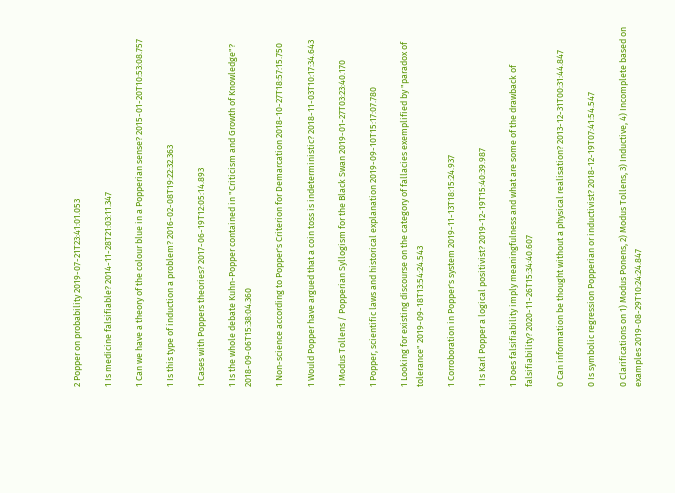2 Popper on probability 2019-07-21T23:41:01.053

1 Is medicine falsifiable? 2014-11-28T21:03:11.347

1 Can we have a theory of the colour blue in a Popperian sense? 2015-01-20T10:53:08.757

1 Is this type of induction a problem? 2016-02-08T19:22:32.363

1 Cases with Poppers theories? 2017-06-19T12:05:14.893

1 Is the whole debate Kuhn-Popper contained in "Criticism and Growth of Knowledge"? 2018-09-06T15:38:04.360

1 Non-science according to Popper's Criterion for Demarcation 2018-10-27T18:57:15.750

1 Would Popper have argued that a coin toss is indeterministic? 2018-11-03T10:17:34.643

1 Modus Tollens / Popperian Syllogism for the Black Swan 2019-01-27T03:23:40.170

1 Popper, scientific laws and historical explanation 2019-09-10T15:17:07.780

1 Looking for existing discourse on the category of fallacies exemplified by "paradox of tolerance" 2019-09-18T13:54:24.543

1 Corroboration in Popper's system 2019-11-13T18:15:24.937

1 Is Karl Popper a logical positivist? 2019-12-19T15:40:39.987

1 Does falsifiability imply meaningfulness and what are some of the drawback of falsifiability? 2020-11-26T15:34:40.607

0 Can information be thought without a physical realisation? 2013-12-31T00:31:44.847

0 Is symbolic regression Popperian or inductivist? 2018-12-19T07:41:54.547

0 Clarifications on 1) Modus Ponens, 2) Modus Tollens, 3) Inductive, 4) Incomplete based on examples 2019-08-29T10:24:24.847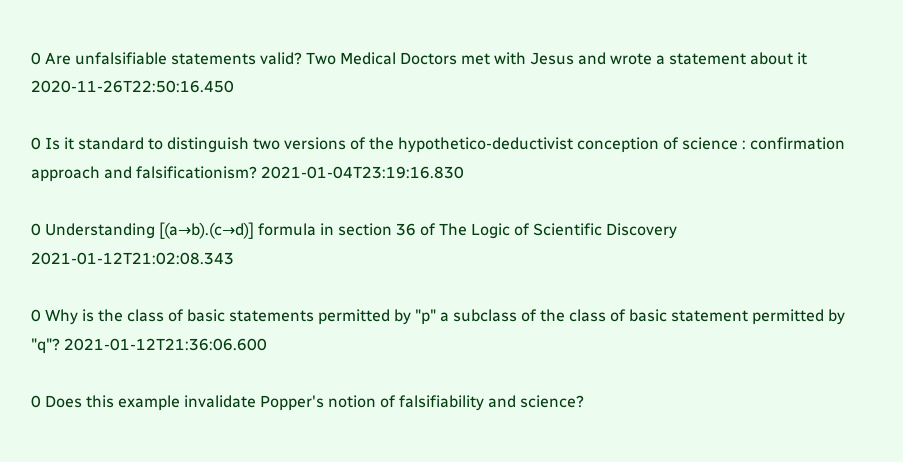0 Are unfalsifiable statements valid? Two Medical Doctors met with Jesus and wrote a statement about it 2020-11-26T22:50:16.450

0 Is it standard to distinguish two versions of the hypothetico-deductivist conception of science : confirmation approach and falsificationism? 2021-01-04T23:19:16.830

0 Understanding [(a→b).(c→d)] formula in section 36 of The Logic of Scientific Discovery 2021-01-12T21:02:08.343

0 Why is the class of basic statements permitted by "p" a subclass of the class of basic statement permitted by "q"? 2021-01-12T21:36:06.600

0 Does this example invalidate Popper's notion of falsifiability and science?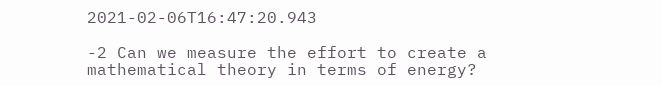2021-02-06T16:47:20.943

-2 Can we measure the effort to create a mathematical theory in terms of energy?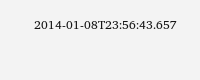2014-01-08T23:56:43.657